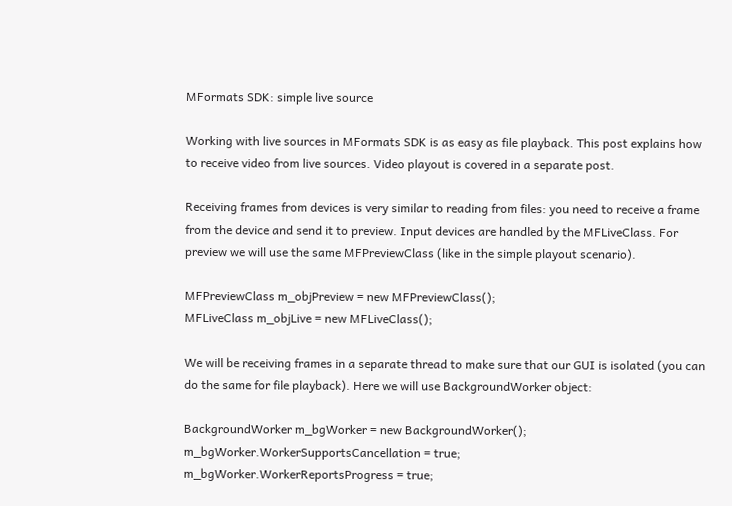MFormats SDK: simple live source

Working with live sources in MFormats SDK is as easy as file playback. This post explains how to receive video from live sources. Video playout is covered in a separate post.

Receiving frames from devices is very similar to reading from files: you need to receive a frame from the device and send it to preview. Input devices are handled by the MFLiveClass. For preview we will use the same MFPreviewClass (like in the simple playout scenario).

MFPreviewClass m_objPreview = new MFPreviewClass();
MFLiveClass m_objLive = new MFLiveClass();

We will be receiving frames in a separate thread to make sure that our GUI is isolated (you can do the same for file playback). Here we will use BackgroundWorker object:

BackgroundWorker m_bgWorker = new BackgroundWorker();
m_bgWorker.WorkerSupportsCancellation = true;
m_bgWorker.WorkerReportsProgress = true;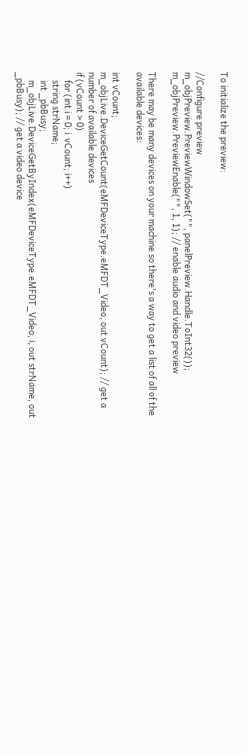To initialize the preview:

//Configure preview
m_objPreview.PreviewWindowSet("", panelPreview.Handle.ToInt32());
m_objPreview.PreviewEnable("", 1, 1); // enable audio and video preview

There may be many devices on your machine so there's a way to get a list of all of the available devices:

int vCount;
m_objLive.DeviceGetCount(eMFDeviceType.eMFDT_Video, out vCount); // get a number of available devices
if (vCount > 0)
    for (int i = 0; i  vCount; i++)
    string strName;
    int _pbBusy;
    m_objLive.DeviceGetByIndex(eMFDeviceType.eMFDT_Video, i, out strName, out _pbBusy); // get a video device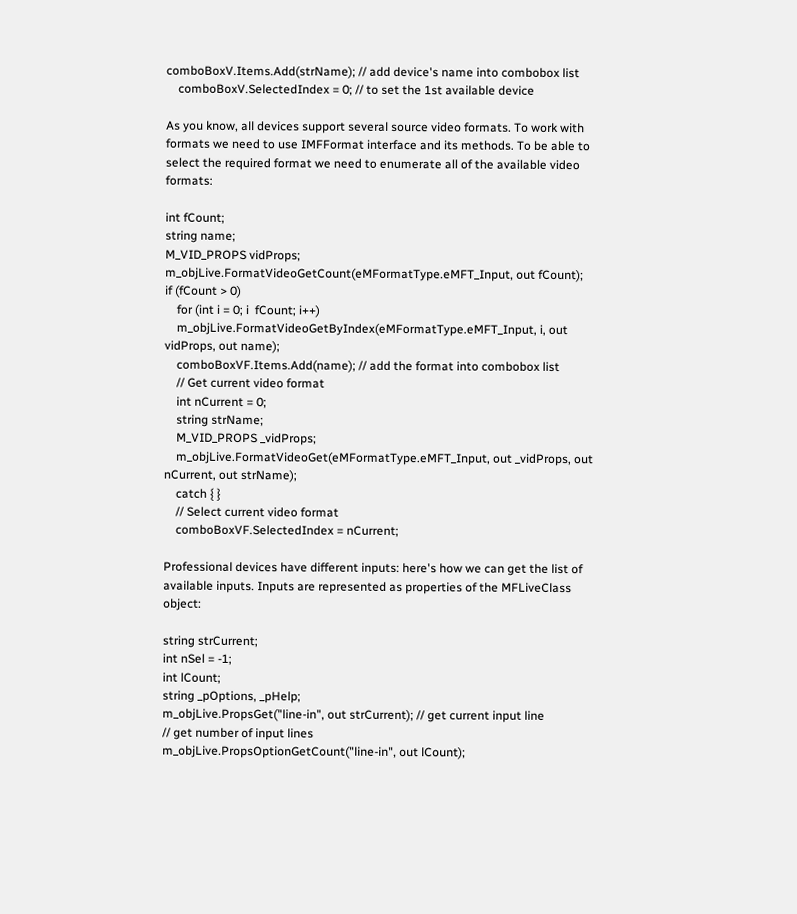comboBoxV.Items.Add(strName); // add device's name into combobox list
    comboBoxV.SelectedIndex = 0; // to set the 1st available device

As you know, all devices support several source video formats. To work with formats we need to use IMFFormat interface and its methods. To be able to select the required format we need to enumerate all of the available video formats:

int fCount;
string name;
M_VID_PROPS vidProps;
m_objLive.FormatVideoGetCount(eMFormatType.eMFT_Input, out fCount);
if (fCount > 0)
    for (int i = 0; i  fCount; i++)
    m_objLive.FormatVideoGetByIndex(eMFormatType.eMFT_Input, i, out vidProps, out name);
    comboBoxVF.Items.Add(name); // add the format into combobox list
    // Get current video format
    int nCurrent = 0;
    string strName;
    M_VID_PROPS _vidProps;
    m_objLive.FormatVideoGet(eMFormatType.eMFT_Input, out _vidProps, out nCurrent, out strName);
    catch { }
    // Select current video format
    comboBoxVF.SelectedIndex = nCurrent;

Professional devices have different inputs: here's how we can get the list of available inputs. Inputs are represented as properties of the MFLiveClass object:

string strCurrent;
int nSel = -1;
int lCount;
string _pOptions, _pHelp;
m_objLive.PropsGet("line-in", out strCurrent); // get current input line
// get number of input lines
m_objLive.PropsOptionGetCount("line-in", out lCount);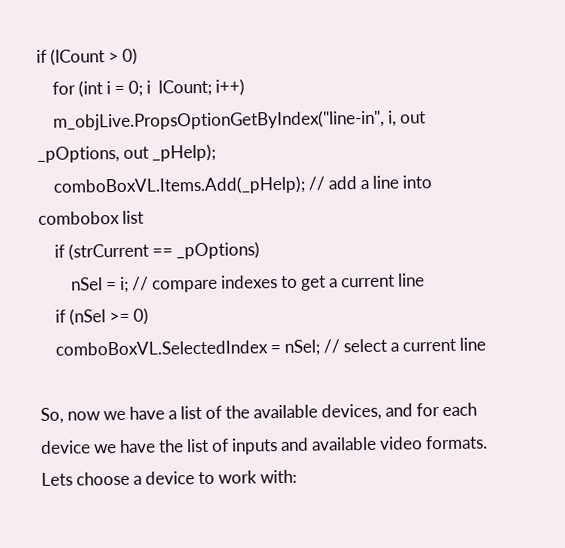if (lCount > 0)
    for (int i = 0; i  lCount; i++)
    m_objLive.PropsOptionGetByIndex("line-in", i, out _pOptions, out _pHelp);
    comboBoxVL.Items.Add(_pHelp); // add a line into combobox list
    if (strCurrent == _pOptions)
        nSel = i; // compare indexes to get a current line
    if (nSel >= 0)
    comboBoxVL.SelectedIndex = nSel; // select a current line

So, now we have a list of the available devices, and for each device we have the list of inputs and available video formats. Lets choose a device to work with: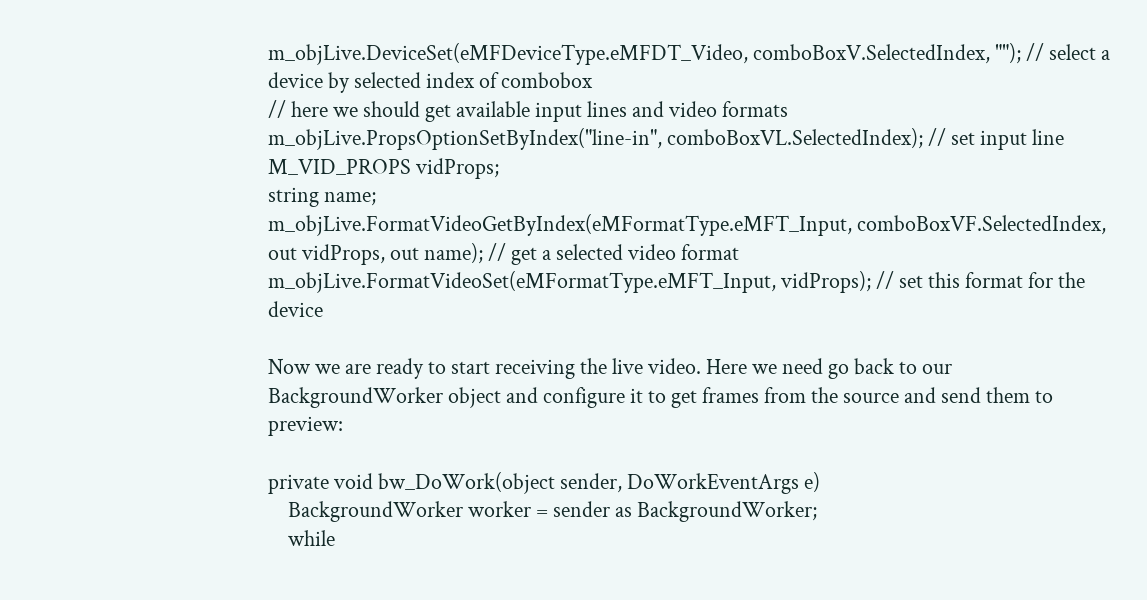m_objLive.DeviceSet(eMFDeviceType.eMFDT_Video, comboBoxV.SelectedIndex, ""); // select a device by selected index of combobox
// here we should get available input lines and video formats
m_objLive.PropsOptionSetByIndex("line-in", comboBoxVL.SelectedIndex); // set input line
M_VID_PROPS vidProps;
string name;
m_objLive.FormatVideoGetByIndex(eMFormatType.eMFT_Input, comboBoxVF.SelectedIndex, out vidProps, out name); // get a selected video format
m_objLive.FormatVideoSet(eMFormatType.eMFT_Input, vidProps); // set this format for the device

Now we are ready to start receiving the live video. Here we need go back to our BackgroundWorker object and configure it to get frames from the source and send them to preview:

private void bw_DoWork(object sender, DoWorkEventArgs e)
    BackgroundWorker worker = sender as BackgroundWorker;
    while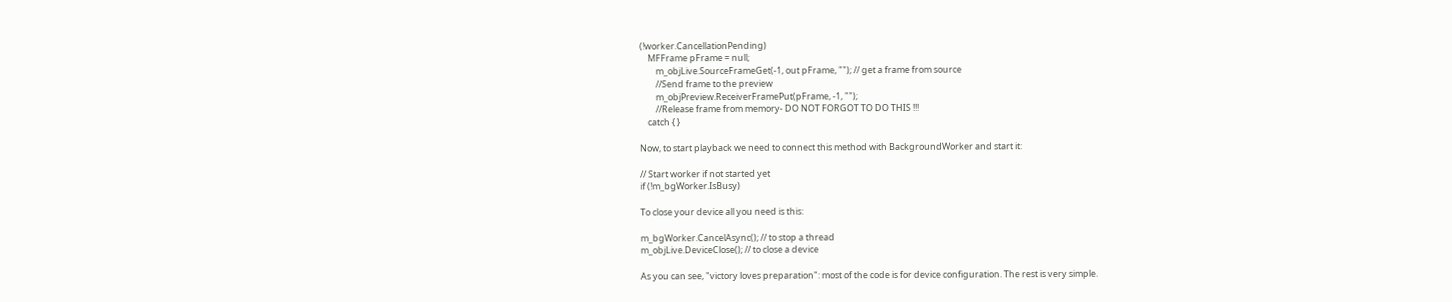(!worker.CancellationPending)
    MFFrame pFrame = null;
        m_objLive.SourceFrameGet(-1, out pFrame, ""); // get a frame from source
        //Send frame to the preview
        m_objPreview.ReceiverFramePut(pFrame, -1, "");
        //Release frame from memory- DO NOT FORGOT TO DO THIS !!!
    catch { }

Now, to start playback we need to connect this method with BackgroundWorker and start it:

// Start worker if not started yet
if (!m_bgWorker.IsBusy)

To close your device all you need is this:

m_bgWorker.CancelAsync(); // to stop a thread
m_objLive.DeviceClose(); // to close a device

As you can see, "victory loves preparation": most of the code is for device configuration. The rest is very simple.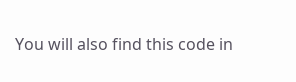You will also find this code in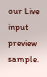our Live input preview sample.